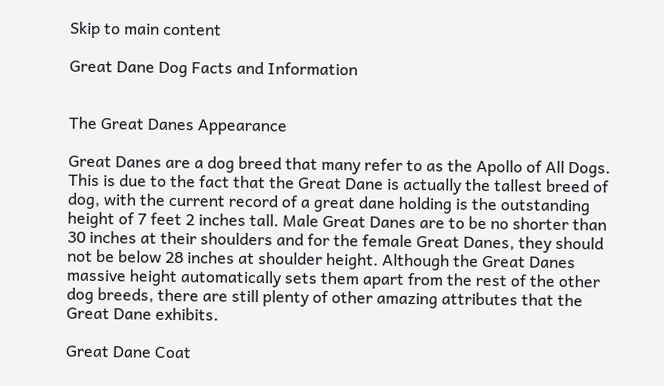Skip to main content

Great Dane Dog Facts and Information


The Great Danes Appearance

Great Danes are a dog breed that many refer to as the Apollo of All Dogs. This is due to the fact that the Great Dane is actually the tallest breed of dog, with the current record of a great dane holding is the outstanding height of 7 feet 2 inches tall. Male Great Danes are to be no shorter than 30 inches at their shoulders and for the female Great Danes, they should not be below 28 inches at shoulder height. Although the Great Danes massive height automatically sets them apart from the rest of the other dog breeds, there are still plenty of other amazing attributes that the Great Dane exhibits.

Great Dane Coat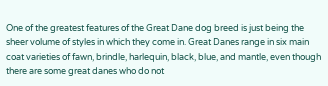One of the greatest features of the Great Dane dog breed is just being the sheer volume of styles in which they come in. Great Danes range in six main coat varieties of fawn, brindle, harlequin, black, blue, and mantle, even though there are some great danes who do not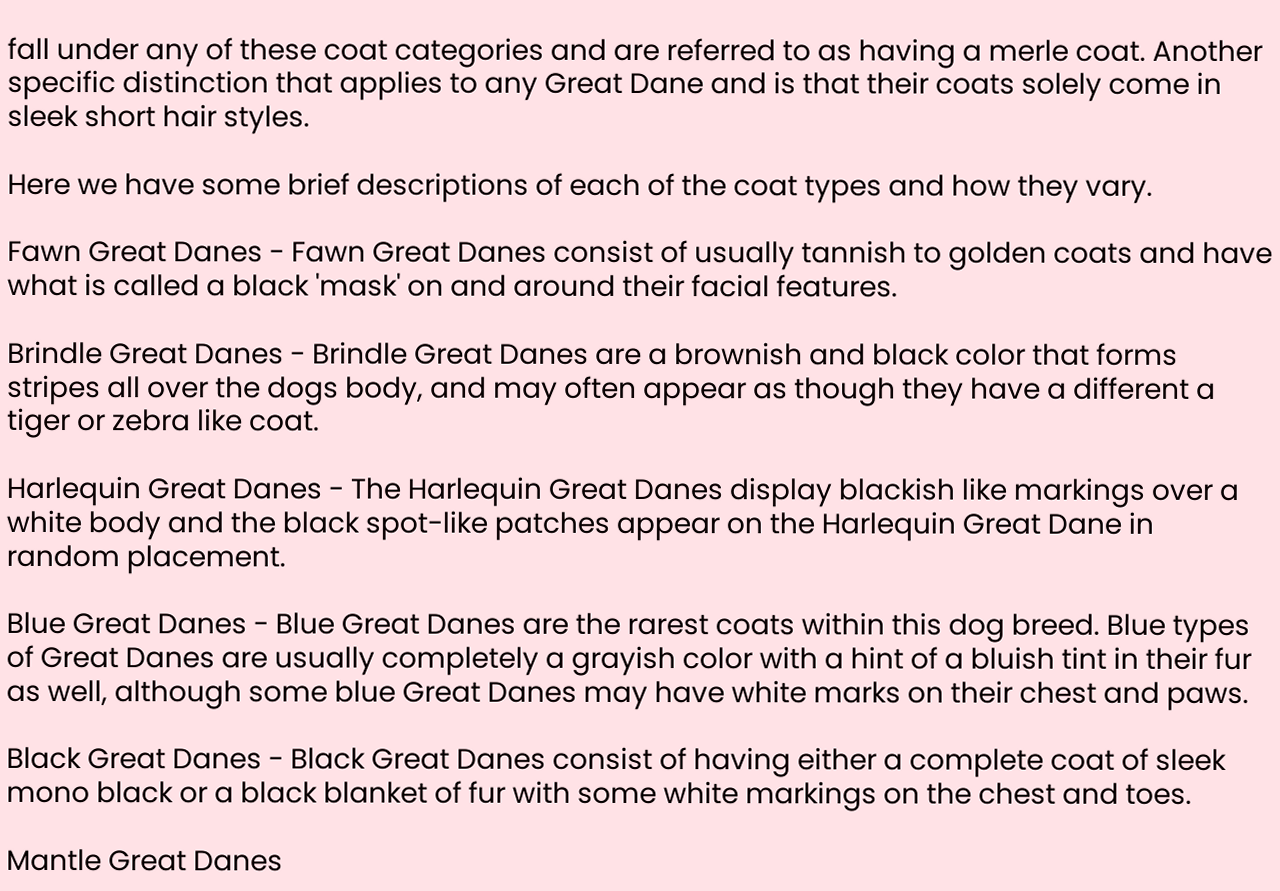fall under any of these coat categories and are referred to as having a merle coat. Another specific distinction that applies to any Great Dane and is that their coats solely come in sleek short hair styles.

Here we have some brief descriptions of each of the coat types and how they vary.

Fawn Great Danes - Fawn Great Danes consist of usually tannish to golden coats and have what is called a black 'mask' on and around their facial features.

Brindle Great Danes - Brindle Great Danes are a brownish and black color that forms stripes all over the dogs body, and may often appear as though they have a different a tiger or zebra like coat.

Harlequin Great Danes - The Harlequin Great Danes display blackish like markings over a white body and the black spot-like patches appear on the Harlequin Great Dane in random placement.

Blue Great Danes - Blue Great Danes are the rarest coats within this dog breed. Blue types of Great Danes are usually completely a grayish color with a hint of a bluish tint in their fur as well, although some blue Great Danes may have white marks on their chest and paws.

Black Great Danes - Black Great Danes consist of having either a complete coat of sleek mono black or a black blanket of fur with some white markings on the chest and toes.

Mantle Great Danes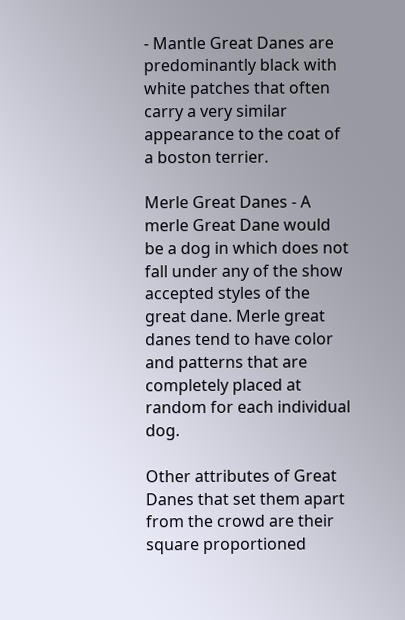- Mantle Great Danes are predominantly black with white patches that often carry a very similar appearance to the coat of a boston terrier.

Merle Great Danes - A merle Great Dane would be a dog in which does not fall under any of the show accepted styles of the great dane. Merle great danes tend to have color and patterns that are completely placed at random for each individual dog.

Other attributes of Great Danes that set them apart from the crowd are their square proportioned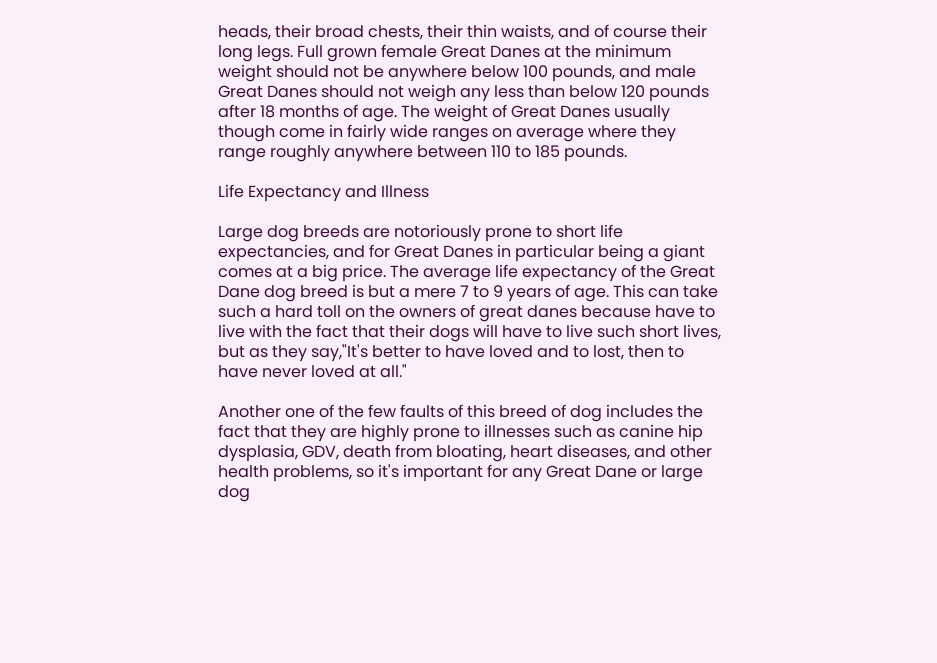heads, their broad chests, their thin waists, and of course their long legs. Full grown female Great Danes at the minimum weight should not be anywhere below 100 pounds, and male Great Danes should not weigh any less than below 120 pounds after 18 months of age. The weight of Great Danes usually though come in fairly wide ranges on average where they range roughly anywhere between 110 to 185 pounds.

Life Expectancy and Illness

Large dog breeds are notoriously prone to short life expectancies, and for Great Danes in particular being a giant comes at a big price. The average life expectancy of the Great Dane dog breed is but a mere 7 to 9 years of age. This can take such a hard toll on the owners of great danes because have to live with the fact that their dogs will have to live such short lives, but as they say,"It's better to have loved and to lost, then to have never loved at all."

Another one of the few faults of this breed of dog includes the fact that they are highly prone to illnesses such as canine hip dysplasia, GDV, death from bloating, heart diseases, and other health problems, so it's important for any Great Dane or large dog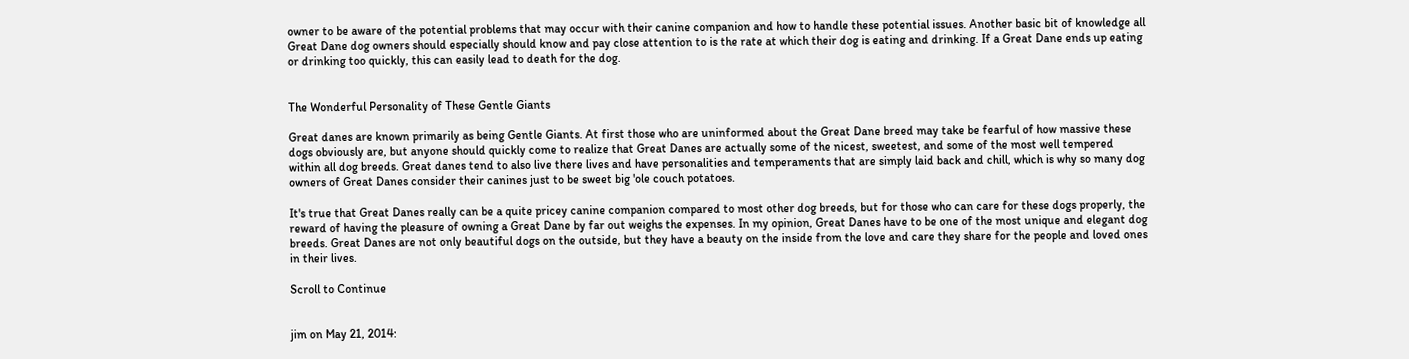owner to be aware of the potential problems that may occur with their canine companion and how to handle these potential issues. Another basic bit of knowledge all Great Dane dog owners should especially should know and pay close attention to is the rate at which their dog is eating and drinking. If a Great Dane ends up eating or drinking too quickly, this can easily lead to death for the dog.


The Wonderful Personality of These Gentle Giants

Great danes are known primarily as being Gentle Giants. At first those who are uninformed about the Great Dane breed may take be fearful of how massive these dogs obviously are, but anyone should quickly come to realize that Great Danes are actually some of the nicest, sweetest, and some of the most well tempered within all dog breeds. Great danes tend to also live there lives and have personalities and temperaments that are simply laid back and chill, which is why so many dog owners of Great Danes consider their canines just to be sweet big 'ole couch potatoes.

It's true that Great Danes really can be a quite pricey canine companion compared to most other dog breeds, but for those who can care for these dogs properly, the reward of having the pleasure of owning a Great Dane by far out weighs the expenses. In my opinion, Great Danes have to be one of the most unique and elegant dog breeds. Great Danes are not only beautiful dogs on the outside, but they have a beauty on the inside from the love and care they share for the people and loved ones in their lives.

Scroll to Continue


jim on May 21, 2014: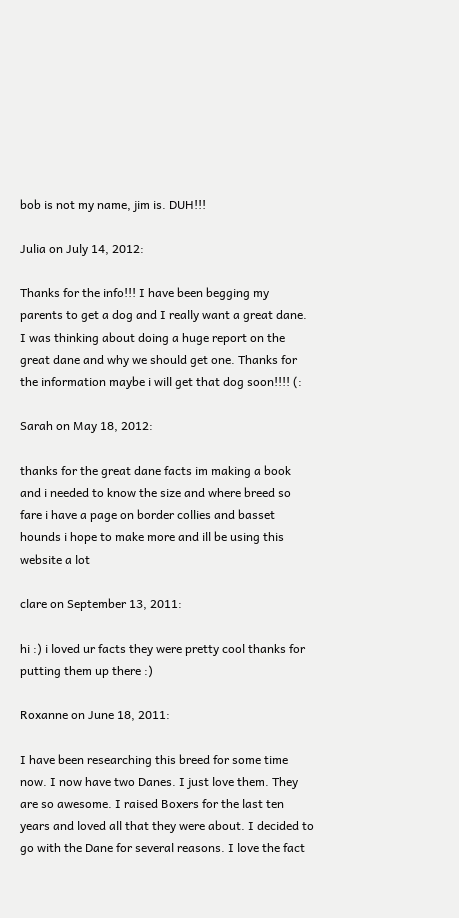bob is not my name, jim is. DUH!!!

Julia on July 14, 2012:

Thanks for the info!!! I have been begging my parents to get a dog and I really want a great dane. I was thinking about doing a huge report on the great dane and why we should get one. Thanks for the information maybe i will get that dog soon!!!! (:

Sarah on May 18, 2012:

thanks for the great dane facts im making a book and i needed to know the size and where breed so fare i have a page on border collies and basset hounds i hope to make more and ill be using this website a lot

clare on September 13, 2011:

hi :) i loved ur facts they were pretty cool thanks for putting them up there :)

Roxanne on June 18, 2011:

I have been researching this breed for some time now. I now have two Danes. I just love them. They are so awesome. I raised Boxers for the last ten years and loved all that they were about. I decided to go with the Dane for several reasons. I love the fact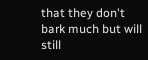that they don't bark much but will still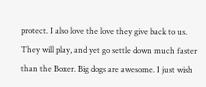protect. I also love the love they give back to us. They will play, and yet go settle down much faster than the Boxer. Big dogs are awesome. I just wish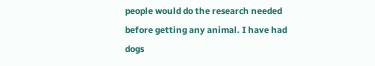people would do the research needed before getting any animal. I have had dogs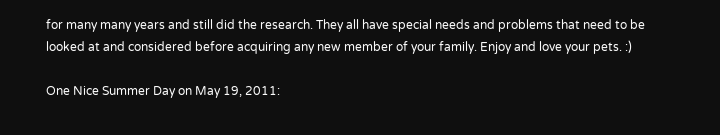for many many years and still did the research. They all have special needs and problems that need to be looked at and considered before acquiring any new member of your family. Enjoy and love your pets. :)

One Nice Summer Day on May 19, 2011: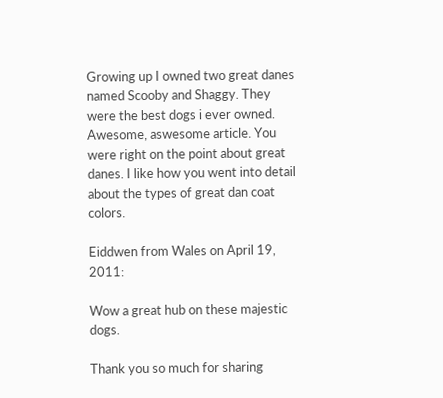Growing up I owned two great danes named Scooby and Shaggy. They were the best dogs i ever owned. Awesome, aswesome article. You were right on the point about great danes. I like how you went into detail about the types of great dan coat colors.

Eiddwen from Wales on April 19, 2011:

Wow a great hub on these majestic dogs.

Thank you so much for sharing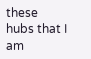these hubs that I am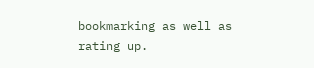bookmarking as well as rating up.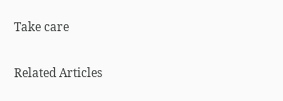Take care


Related Articles